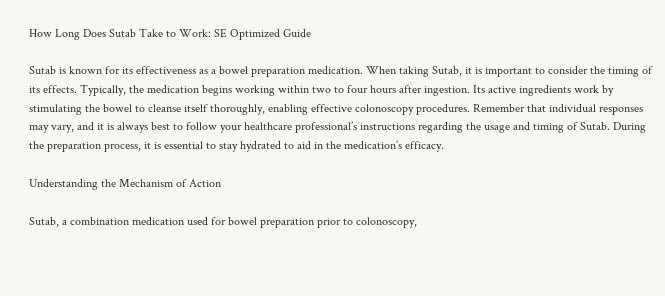How Long Does Sutab Take to Work: SE Optimized Guide

Sutab is known for its effectiveness as a bowel preparation medication. When taking Sutab, it is important to consider the timing of its effects. Typically, the medication begins working within two to four hours after ingestion. Its active ingredients work by stimulating the bowel to cleanse itself thoroughly, enabling effective colonoscopy procedures. Remember that individual responses may vary, and it is always best to follow your healthcare professional’s instructions regarding the usage and timing of Sutab. During the preparation process, it is essential to stay hydrated to aid in the medication’s efficacy.

Understanding the Mechanism of Action

Sutab, a combination medication used for bowel preparation prior to colonoscopy,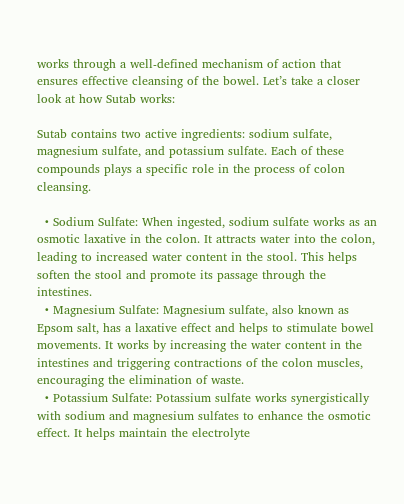works through a well-defined mechanism of action that ensures effective cleansing of the bowel. Let’s take a closer look at how Sutab works:

Sutab contains two active ingredients: sodium sulfate, magnesium sulfate, and potassium sulfate. Each of these compounds plays a specific role in the process of colon cleansing.

  • Sodium Sulfate: When ingested, sodium sulfate works as an osmotic laxative in the colon. It attracts water into the colon, leading to increased water content in the stool. This helps soften the stool and promote its passage through the intestines.
  • Magnesium Sulfate: Magnesium sulfate, also known as Epsom salt, has a laxative effect and helps to stimulate bowel movements. It works by increasing the water content in the intestines and triggering contractions of the colon muscles, encouraging the elimination of waste.
  • Potassium Sulfate: Potassium sulfate works synergistically with sodium and magnesium sulfates to enhance the osmotic effect. It helps maintain the electrolyte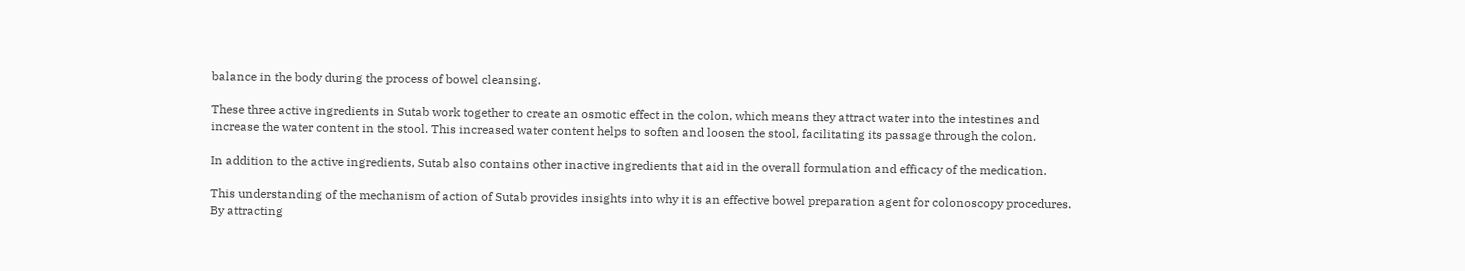balance in the body during the process of bowel cleansing.

These three active ingredients in Sutab work together to create an osmotic effect in the colon, which means they attract water into the intestines and increase the water content in the stool. This increased water content helps to soften and loosen the stool, facilitating its passage through the colon.

In addition to the active ingredients, Sutab also contains other inactive ingredients that aid in the overall formulation and efficacy of the medication.

This understanding of the mechanism of action of Sutab provides insights into why it is an effective bowel preparation agent for colonoscopy procedures. By attracting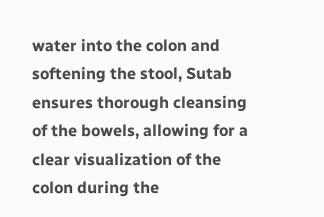water into the colon and softening the stool, Sutab ensures thorough cleansing of the bowels, allowing for a clear visualization of the colon during the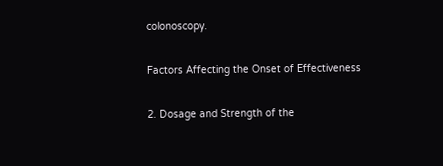colonoscopy.

Factors Affecting the Onset of Effectiveness

2. Dosage and Strength of the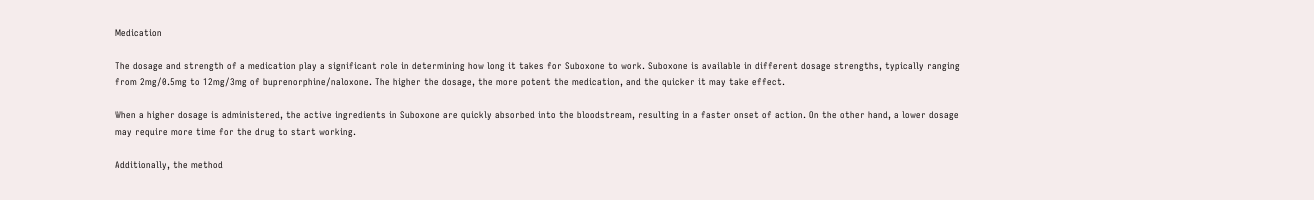Medication

The dosage and strength of a medication play a significant role in determining how long it takes for Suboxone to work. Suboxone is available in different dosage strengths, typically ranging from 2mg/0.5mg to 12mg/3mg of buprenorphine/naloxone. The higher the dosage, the more potent the medication, and the quicker it may take effect.

When a higher dosage is administered, the active ingredients in Suboxone are quickly absorbed into the bloodstream, resulting in a faster onset of action. On the other hand, a lower dosage may require more time for the drug to start working.

Additionally, the method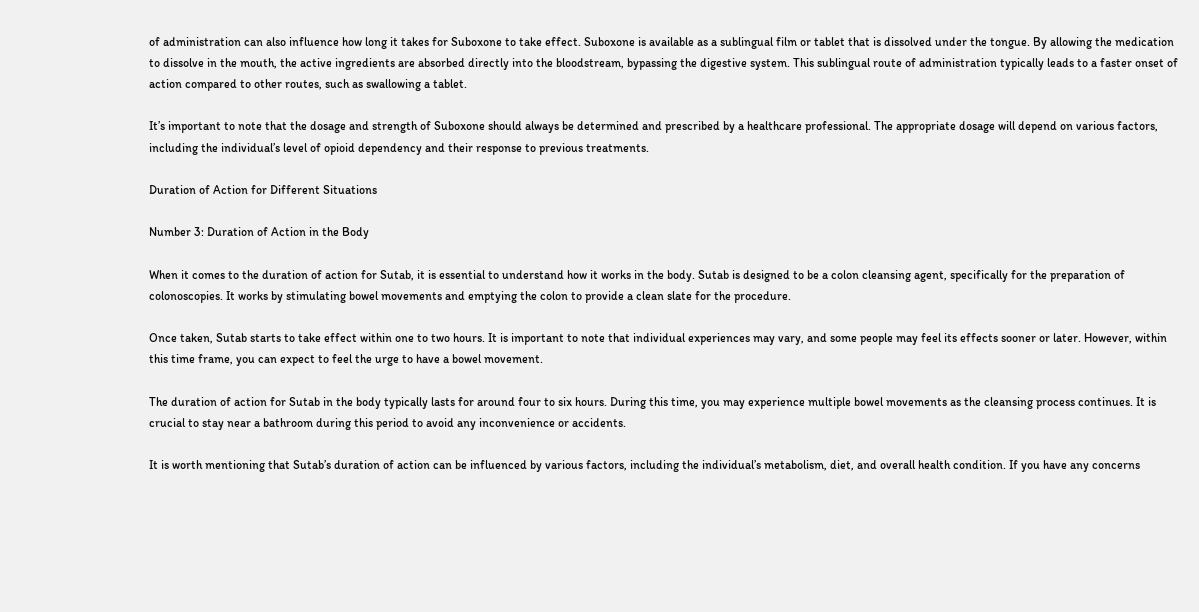of administration can also influence how long it takes for Suboxone to take effect. Suboxone is available as a sublingual film or tablet that is dissolved under the tongue. By allowing the medication to dissolve in the mouth, the active ingredients are absorbed directly into the bloodstream, bypassing the digestive system. This sublingual route of administration typically leads to a faster onset of action compared to other routes, such as swallowing a tablet.

It’s important to note that the dosage and strength of Suboxone should always be determined and prescribed by a healthcare professional. The appropriate dosage will depend on various factors, including the individual’s level of opioid dependency and their response to previous treatments.

Duration of Action for Different Situations

Number 3: Duration of Action in the Body

When it comes to the duration of action for Sutab, it is essential to understand how it works in the body. Sutab is designed to be a colon cleansing agent, specifically for the preparation of colonoscopies. It works by stimulating bowel movements and emptying the colon to provide a clean slate for the procedure.

Once taken, Sutab starts to take effect within one to two hours. It is important to note that individual experiences may vary, and some people may feel its effects sooner or later. However, within this time frame, you can expect to feel the urge to have a bowel movement.

The duration of action for Sutab in the body typically lasts for around four to six hours. During this time, you may experience multiple bowel movements as the cleansing process continues. It is crucial to stay near a bathroom during this period to avoid any inconvenience or accidents.

It is worth mentioning that Sutab’s duration of action can be influenced by various factors, including the individual’s metabolism, diet, and overall health condition. If you have any concerns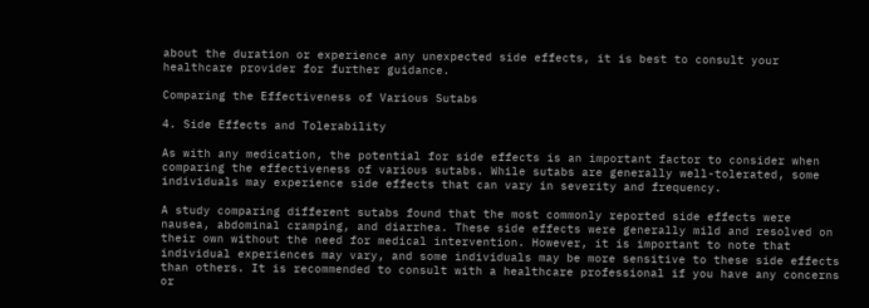about the duration or experience any unexpected side effects, it is best to consult your healthcare provider for further guidance.

Comparing the Effectiveness of Various Sutabs

4. Side Effects and Tolerability

As with any medication, the potential for side effects is an important factor to consider when comparing the effectiveness of various sutabs. While sutabs are generally well-tolerated, some individuals may experience side effects that can vary in severity and frequency.

A study comparing different sutabs found that the most commonly reported side effects were nausea, abdominal cramping, and diarrhea. These side effects were generally mild and resolved on their own without the need for medical intervention. However, it is important to note that individual experiences may vary, and some individuals may be more sensitive to these side effects than others. It is recommended to consult with a healthcare professional if you have any concerns or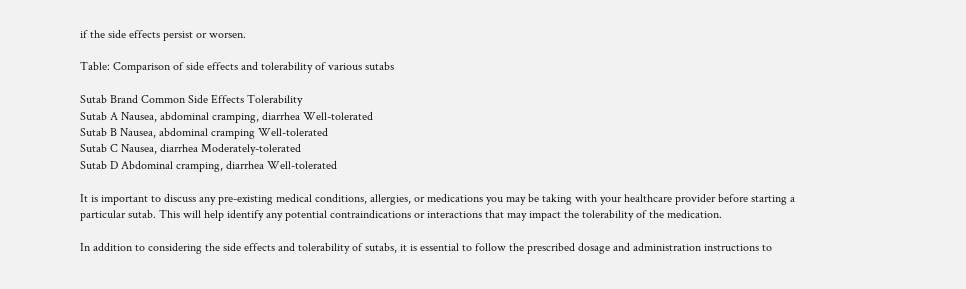if the side effects persist or worsen.

Table: Comparison of side effects and tolerability of various sutabs

Sutab Brand Common Side Effects Tolerability
Sutab A Nausea, abdominal cramping, diarrhea Well-tolerated
Sutab B Nausea, abdominal cramping Well-tolerated
Sutab C Nausea, diarrhea Moderately-tolerated
Sutab D Abdominal cramping, diarrhea Well-tolerated

It is important to discuss any pre-existing medical conditions, allergies, or medications you may be taking with your healthcare provider before starting a particular sutab. This will help identify any potential contraindications or interactions that may impact the tolerability of the medication.

In addition to considering the side effects and tolerability of sutabs, it is essential to follow the prescribed dosage and administration instructions to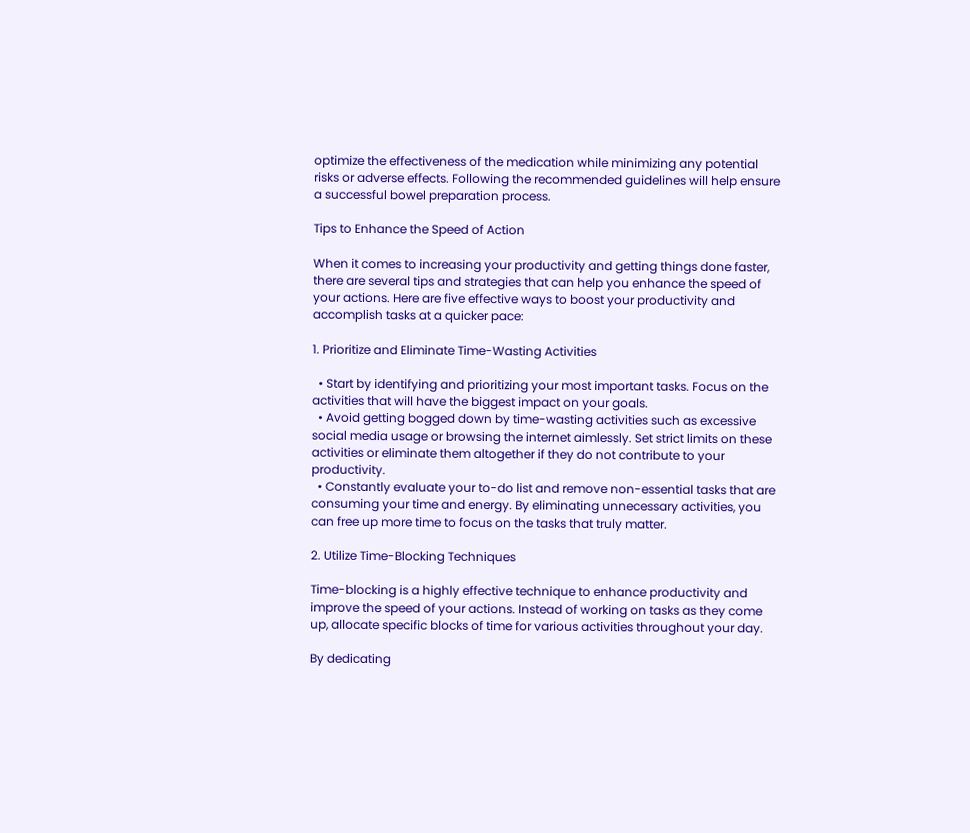optimize the effectiveness of the medication while minimizing any potential risks or adverse effects. Following the recommended guidelines will help ensure a successful bowel preparation process.

Tips to Enhance the Speed of Action

When it comes to increasing your productivity and getting things done faster, there are several tips and strategies that can help you enhance the speed of your actions. Here are five effective ways to boost your productivity and accomplish tasks at a quicker pace:

1. Prioritize and Eliminate Time-Wasting Activities

  • Start by identifying and prioritizing your most important tasks. Focus on the activities that will have the biggest impact on your goals.
  • Avoid getting bogged down by time-wasting activities such as excessive social media usage or browsing the internet aimlessly. Set strict limits on these activities or eliminate them altogether if they do not contribute to your productivity.
  • Constantly evaluate your to-do list and remove non-essential tasks that are consuming your time and energy. By eliminating unnecessary activities, you can free up more time to focus on the tasks that truly matter.

2. Utilize Time-Blocking Techniques

Time-blocking is a highly effective technique to enhance productivity and improve the speed of your actions. Instead of working on tasks as they come up, allocate specific blocks of time for various activities throughout your day.

By dedicating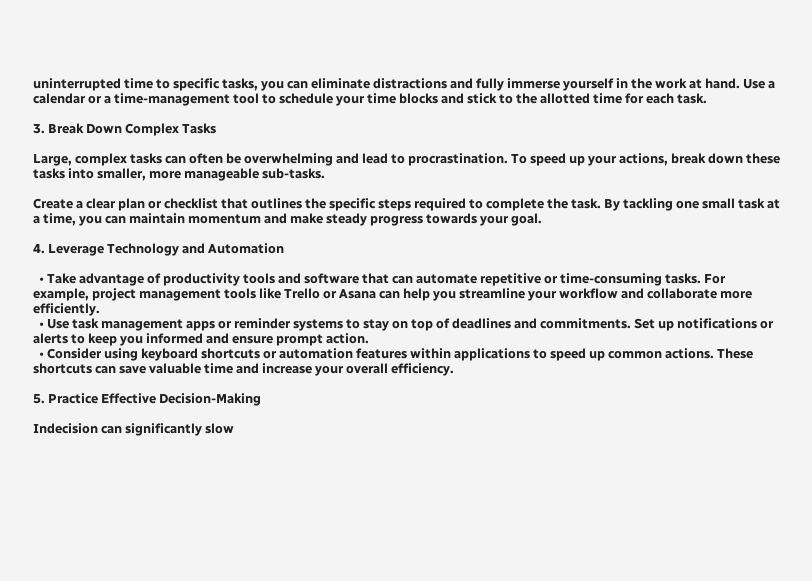uninterrupted time to specific tasks, you can eliminate distractions and fully immerse yourself in the work at hand. Use a calendar or a time-management tool to schedule your time blocks and stick to the allotted time for each task.

3. Break Down Complex Tasks

Large, complex tasks can often be overwhelming and lead to procrastination. To speed up your actions, break down these tasks into smaller, more manageable sub-tasks.

Create a clear plan or checklist that outlines the specific steps required to complete the task. By tackling one small task at a time, you can maintain momentum and make steady progress towards your goal.

4. Leverage Technology and Automation

  • Take advantage of productivity tools and software that can automate repetitive or time-consuming tasks. For example, project management tools like Trello or Asana can help you streamline your workflow and collaborate more efficiently.
  • Use task management apps or reminder systems to stay on top of deadlines and commitments. Set up notifications or alerts to keep you informed and ensure prompt action.
  • Consider using keyboard shortcuts or automation features within applications to speed up common actions. These shortcuts can save valuable time and increase your overall efficiency.

5. Practice Effective Decision-Making

Indecision can significantly slow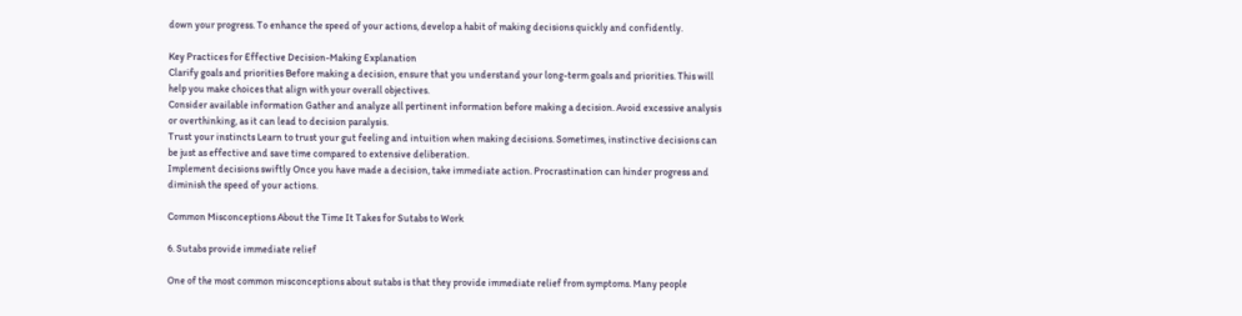down your progress. To enhance the speed of your actions, develop a habit of making decisions quickly and confidently.

Key Practices for Effective Decision-Making Explanation
Clarify goals and priorities Before making a decision, ensure that you understand your long-term goals and priorities. This will help you make choices that align with your overall objectives.
Consider available information Gather and analyze all pertinent information before making a decision. Avoid excessive analysis or overthinking, as it can lead to decision paralysis.
Trust your instincts Learn to trust your gut feeling and intuition when making decisions. Sometimes, instinctive decisions can be just as effective and save time compared to extensive deliberation.
Implement decisions swiftly Once you have made a decision, take immediate action. Procrastination can hinder progress and diminish the speed of your actions.

Common Misconceptions About the Time It Takes for Sutabs to Work

6. Sutabs provide immediate relief

One of the most common misconceptions about sutabs is that they provide immediate relief from symptoms. Many people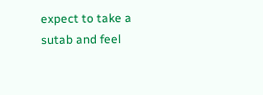expect to take a sutab and feel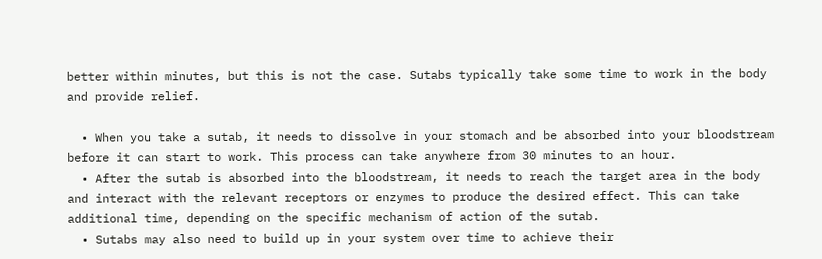better within minutes, but this is not the case. Sutabs typically take some time to work in the body and provide relief.

  • When you take a sutab, it needs to dissolve in your stomach and be absorbed into your bloodstream before it can start to work. This process can take anywhere from 30 minutes to an hour.
  • After the sutab is absorbed into the bloodstream, it needs to reach the target area in the body and interact with the relevant receptors or enzymes to produce the desired effect. This can take additional time, depending on the specific mechanism of action of the sutab.
  • Sutabs may also need to build up in your system over time to achieve their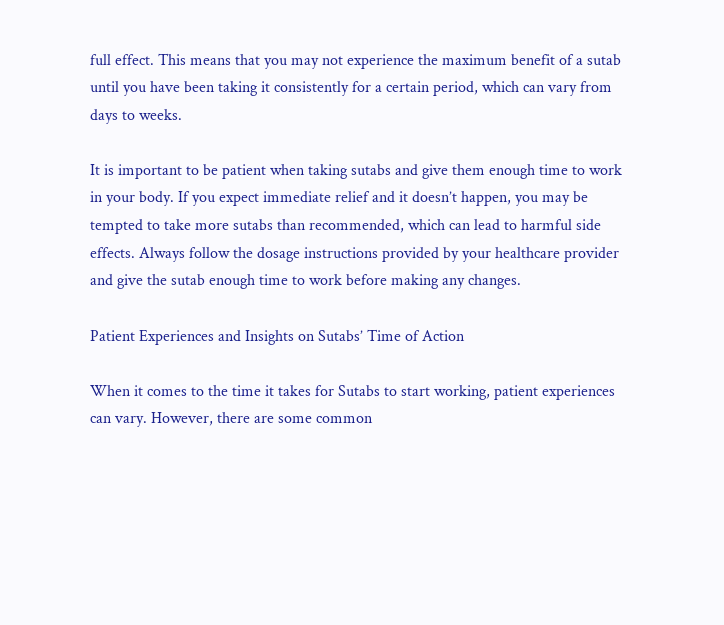full effect. This means that you may not experience the maximum benefit of a sutab until you have been taking it consistently for a certain period, which can vary from days to weeks.

It is important to be patient when taking sutabs and give them enough time to work in your body. If you expect immediate relief and it doesn’t happen, you may be tempted to take more sutabs than recommended, which can lead to harmful side effects. Always follow the dosage instructions provided by your healthcare provider and give the sutab enough time to work before making any changes.

Patient Experiences and Insights on Sutabs’ Time of Action

When it comes to the time it takes for Sutabs to start working, patient experiences can vary. However, there are some common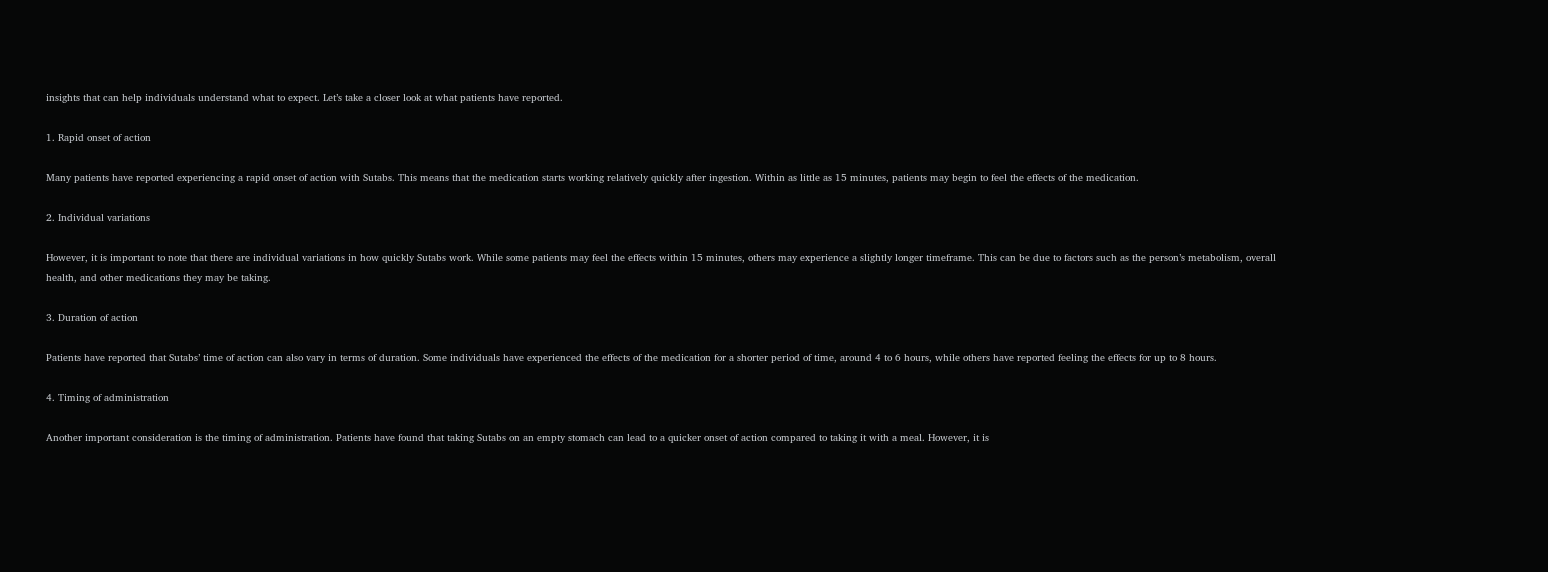insights that can help individuals understand what to expect. Let’s take a closer look at what patients have reported.

1. Rapid onset of action

Many patients have reported experiencing a rapid onset of action with Sutabs. This means that the medication starts working relatively quickly after ingestion. Within as little as 15 minutes, patients may begin to feel the effects of the medication.

2. Individual variations

However, it is important to note that there are individual variations in how quickly Sutabs work. While some patients may feel the effects within 15 minutes, others may experience a slightly longer timeframe. This can be due to factors such as the person’s metabolism, overall health, and other medications they may be taking.

3. Duration of action

Patients have reported that Sutabs’ time of action can also vary in terms of duration. Some individuals have experienced the effects of the medication for a shorter period of time, around 4 to 6 hours, while others have reported feeling the effects for up to 8 hours.

4. Timing of administration

Another important consideration is the timing of administration. Patients have found that taking Sutabs on an empty stomach can lead to a quicker onset of action compared to taking it with a meal. However, it is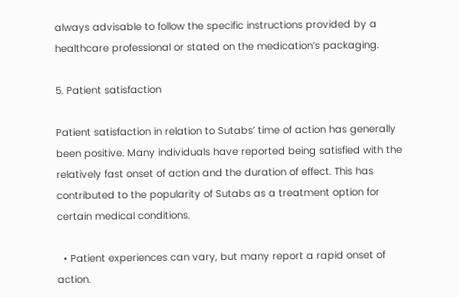always advisable to follow the specific instructions provided by a healthcare professional or stated on the medication’s packaging.

5. Patient satisfaction

Patient satisfaction in relation to Sutabs’ time of action has generally been positive. Many individuals have reported being satisfied with the relatively fast onset of action and the duration of effect. This has contributed to the popularity of Sutabs as a treatment option for certain medical conditions.

  • Patient experiences can vary, but many report a rapid onset of action.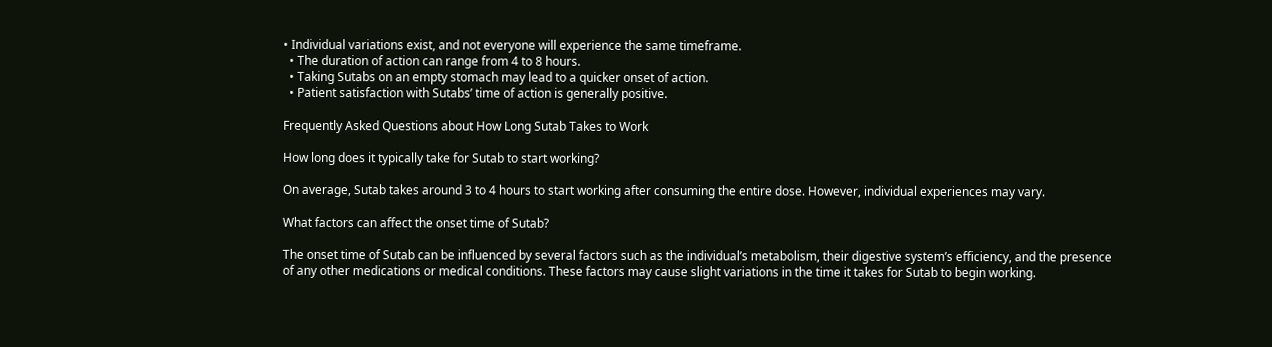• Individual variations exist, and not everyone will experience the same timeframe.
  • The duration of action can range from 4 to 8 hours.
  • Taking Sutabs on an empty stomach may lead to a quicker onset of action.
  • Patient satisfaction with Sutabs’ time of action is generally positive.

Frequently Asked Questions about How Long Sutab Takes to Work

How long does it typically take for Sutab to start working?

On average, Sutab takes around 3 to 4 hours to start working after consuming the entire dose. However, individual experiences may vary.

What factors can affect the onset time of Sutab?

The onset time of Sutab can be influenced by several factors such as the individual’s metabolism, their digestive system’s efficiency, and the presence of any other medications or medical conditions. These factors may cause slight variations in the time it takes for Sutab to begin working.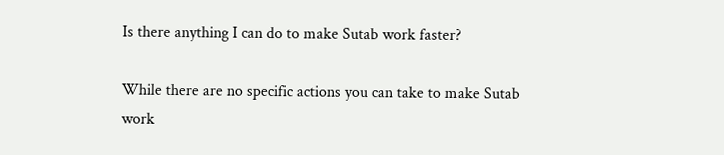Is there anything I can do to make Sutab work faster?

While there are no specific actions you can take to make Sutab work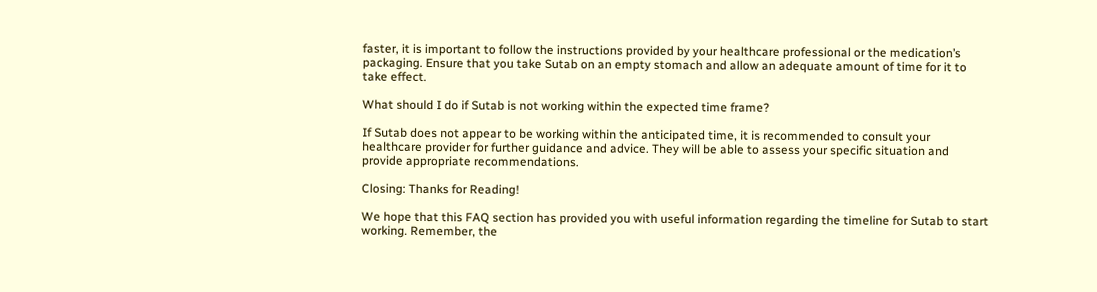faster, it is important to follow the instructions provided by your healthcare professional or the medication’s packaging. Ensure that you take Sutab on an empty stomach and allow an adequate amount of time for it to take effect.

What should I do if Sutab is not working within the expected time frame?

If Sutab does not appear to be working within the anticipated time, it is recommended to consult your healthcare provider for further guidance and advice. They will be able to assess your specific situation and provide appropriate recommendations.

Closing: Thanks for Reading!

We hope that this FAQ section has provided you with useful information regarding the timeline for Sutab to start working. Remember, the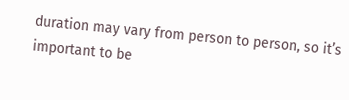duration may vary from person to person, so it’s important to be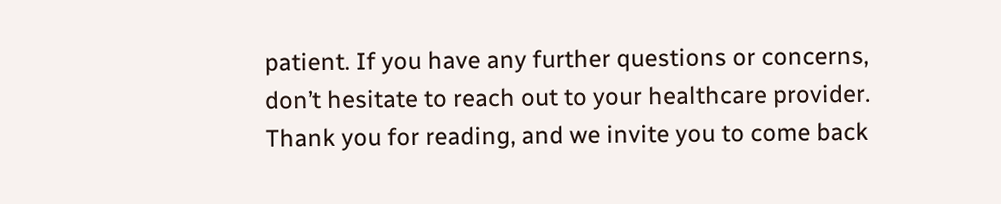patient. If you have any further questions or concerns, don’t hesitate to reach out to your healthcare provider. Thank you for reading, and we invite you to come back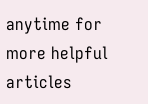anytime for more helpful articles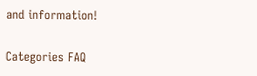and information!

Categories FAQ